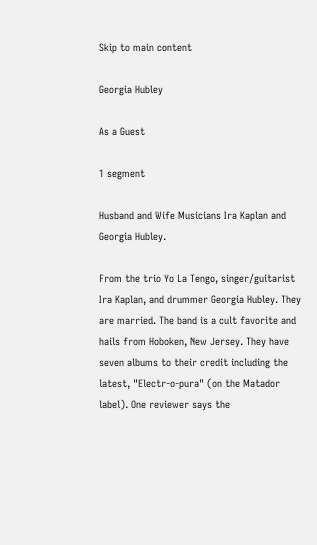Skip to main content

Georgia Hubley

As a Guest

1 segment

Husband and Wife Musicians Ira Kaplan and Georgia Hubley.

From the trio Yo La Tengo, singer/guitarist Ira Kaplan, and drummer Georgia Hubley. They are married. The band is a cult favorite and hails from Hoboken, New Jersey. They have seven albums to their credit including the latest, "Electr-o-pura" (on the Matador label). One reviewer says the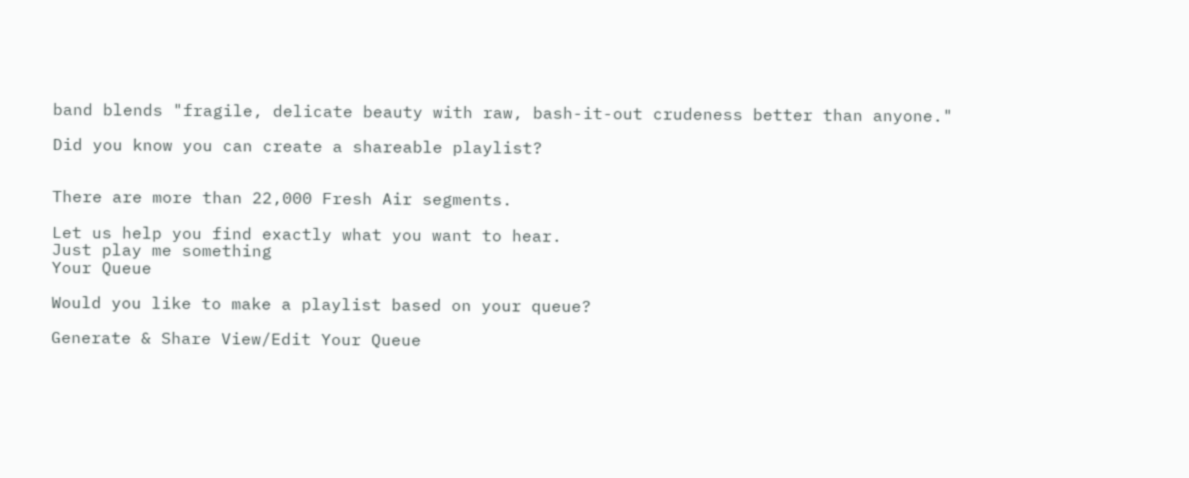band blends "fragile, delicate beauty with raw, bash-it-out crudeness better than anyone."

Did you know you can create a shareable playlist?


There are more than 22,000 Fresh Air segments.

Let us help you find exactly what you want to hear.
Just play me something
Your Queue

Would you like to make a playlist based on your queue?

Generate & Share View/Edit Your Queue